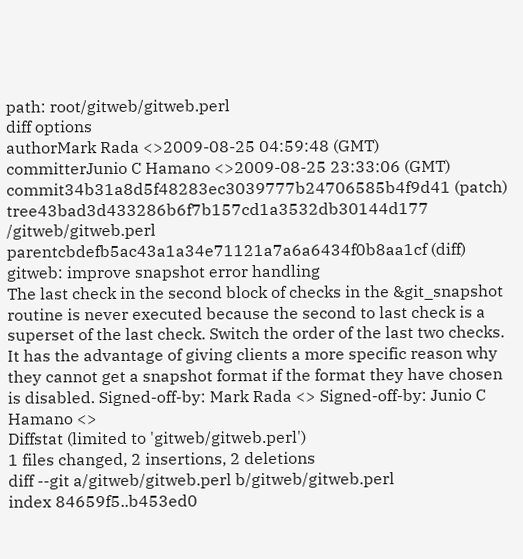path: root/gitweb/gitweb.perl
diff options
authorMark Rada <>2009-08-25 04:59:48 (GMT)
committerJunio C Hamano <>2009-08-25 23:33:06 (GMT)
commit34b31a8d5f48283ec3039777b24706585b4f9d41 (patch)
tree43bad3d433286b6f7b157cd1a3532db30144d177 /gitweb/gitweb.perl
parentcbdefb5ac43a1a34e71121a7a6a6434f0b8aa1cf (diff)
gitweb: improve snapshot error handling
The last check in the second block of checks in the &git_snapshot routine is never executed because the second to last check is a superset of the last check. Switch the order of the last two checks. It has the advantage of giving clients a more specific reason why they cannot get a snapshot format if the format they have chosen is disabled. Signed-off-by: Mark Rada <> Signed-off-by: Junio C Hamano <>
Diffstat (limited to 'gitweb/gitweb.perl')
1 files changed, 2 insertions, 2 deletions
diff --git a/gitweb/gitweb.perl b/gitweb/gitweb.perl
index 84659f5..b453ed0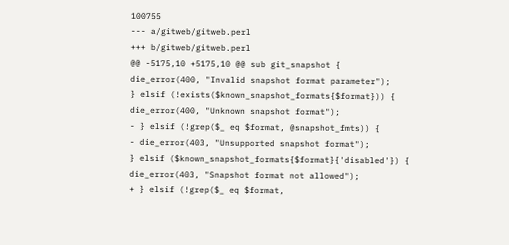100755
--- a/gitweb/gitweb.perl
+++ b/gitweb/gitweb.perl
@@ -5175,10 +5175,10 @@ sub git_snapshot {
die_error(400, "Invalid snapshot format parameter");
} elsif (!exists($known_snapshot_formats{$format})) {
die_error(400, "Unknown snapshot format");
- } elsif (!grep($_ eq $format, @snapshot_fmts)) {
- die_error(403, "Unsupported snapshot format");
} elsif ($known_snapshot_formats{$format}{'disabled'}) {
die_error(403, "Snapshot format not allowed");
+ } elsif (!grep($_ eq $format,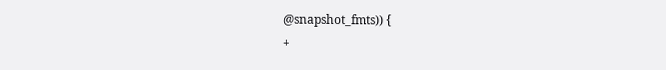@snapshot_fmts)) {
+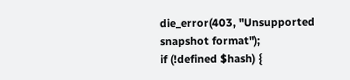die_error(403, "Unsupported snapshot format");
if (!defined $hash) {